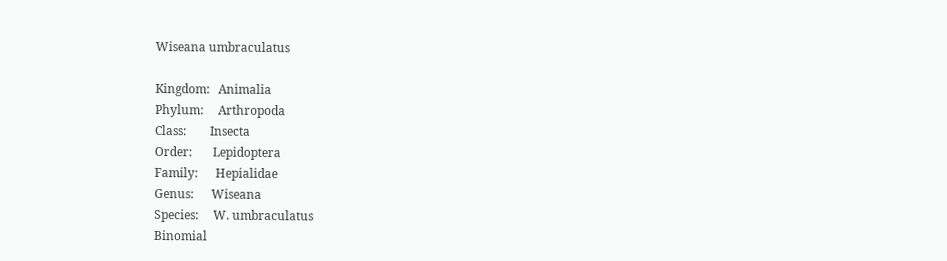Wiseana umbraculatus

Kingdom:   Animalia
Phylum:     Arthropoda
Class:        Insecta
Order:       Lepidoptera
Family:      Hepialidae
Genus:      Wiseana
Species:     W. umbraculatus
Binomial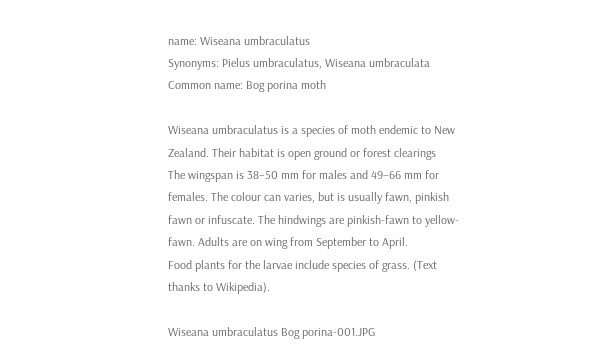name: Wiseana umbraculatus
Synonyms: Pielus umbraculatus, Wiseana umbraculata
Common name: Bog porina moth

Wiseana umbraculatus is a species of moth endemic to New Zealand. Their habitat is open ground or forest clearings
The wingspan is 38–50 mm for males and 49–66 mm for females. The colour can varies, but is usually fawn, pinkish fawn or infuscate. The hindwings are pinkish-fawn to yellow-fawn. Adults are on wing from September to April.
Food plants for the larvae include species of grass. (Text thanks to Wikipedia).

Wiseana umbraculatus Bog porina-001.JPG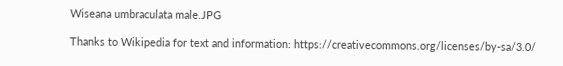Wiseana umbraculata male.JPG

Thanks to Wikipedia for text and information: https://creativecommons.org/licenses/by-sa/3.0/